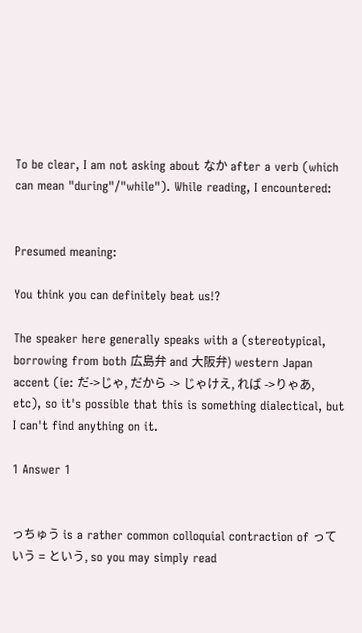To be clear, I am not asking about なか after a verb (which can mean "during"/"while"). While reading, I encountered:


Presumed meaning:

You think you can definitely beat us!?

The speaker here generally speaks with a (stereotypical, borrowing from both 広島弁 and 大阪弁) western Japan accent (ie: だ->じゃ, だから -> じゃけえ, れば ->りゃあ, etc), so it's possible that this is something dialectical, but I can't find anything on it.

1 Answer 1


っちゅう is a rather common colloquial contraction of っていう = という, so you may simply read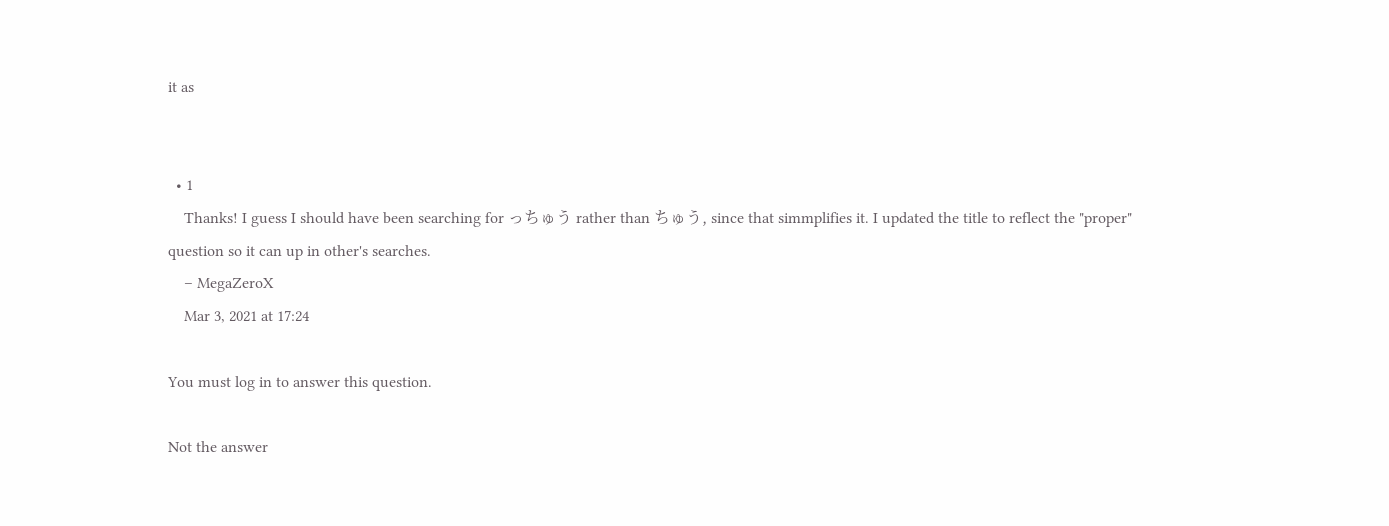it as


  • 1
    Thanks! I guess I should have been searching for っちゅう rather than ちゅう, since that simmplifies it. I updated the title to reflect the "proper" question so it can up in other's searches.
    – MegaZeroX
    Mar 3, 2021 at 17:24

You must log in to answer this question.

Not the answer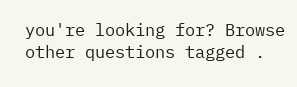you're looking for? Browse other questions tagged .